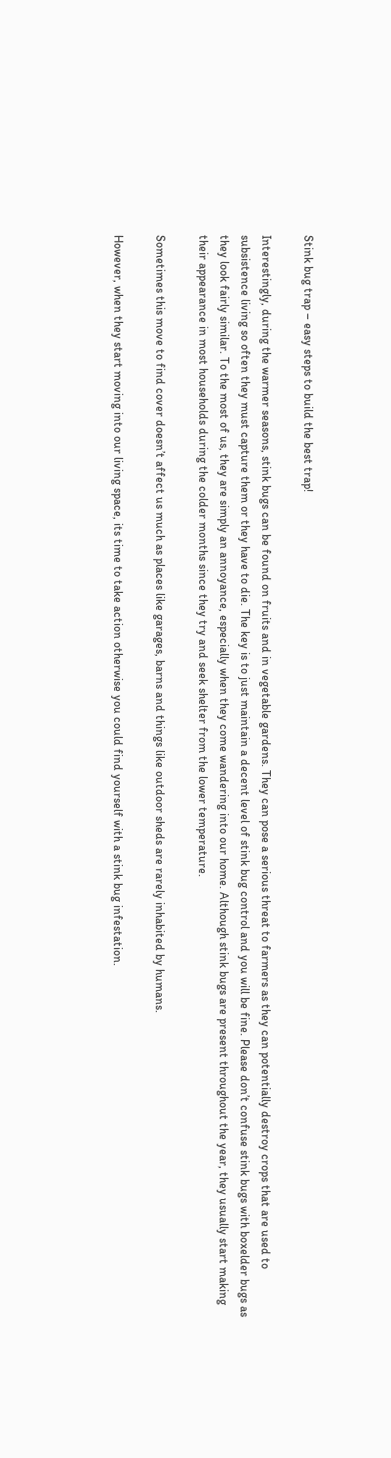Stink bug trap – easy steps to build the best trap!

Interestingly, during the warmer seasons, stink bugs can be found on fruits and in vegetable gardens. They can pose a serious threat to farmers as they can potentially destroy crops that are used to subsistence living so often they must capture them or they have to die. The key is to just maintain a decent level of stink bug control and you will be fine. Please don’t confuse stink bugs with boxelder bugs as they look fairly similar. To the most of us, they are simply an annoyance, especially when they come wandering into our home. Although stink bugs are present throughout the year, they usually start making their appearance in most households during the colder months since they try and seek shelter from the lower temperature.

Sometimes this move to find cover doesn’t affect us much as places like garages, barns and things like outdoor sheds are rarely inhabited by humans.

However, when they start moving into our living space, its time to take action otherwise you could find yourself with a stink bug infestation.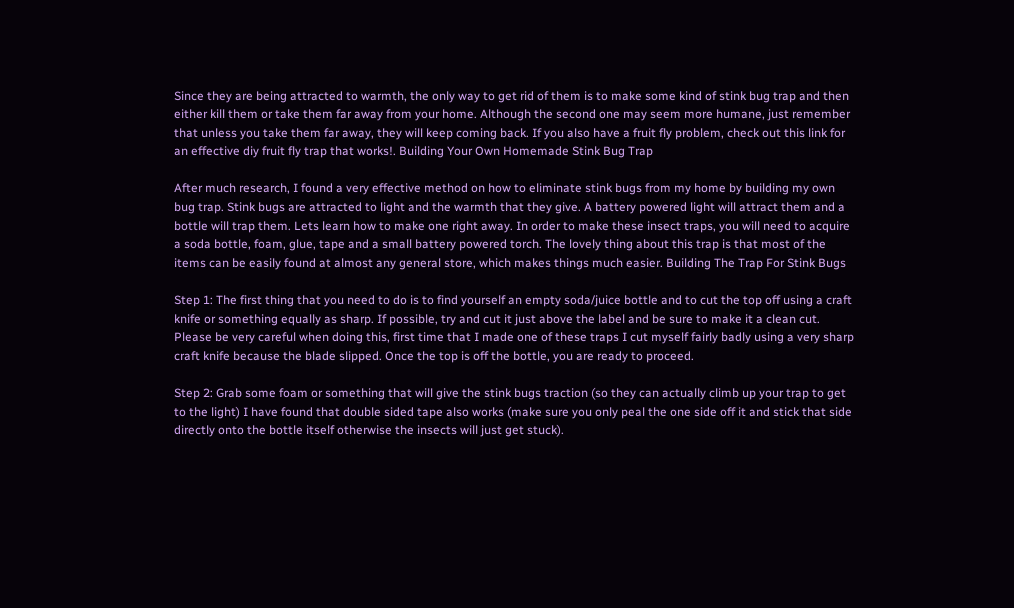Since they are being attracted to warmth, the only way to get rid of them is to make some kind of stink bug trap and then either kill them or take them far away from your home. Although the second one may seem more humane, just remember that unless you take them far away, they will keep coming back. If you also have a fruit fly problem, check out this link for an effective diy fruit fly trap that works!. Building Your Own Homemade Stink Bug Trap

After much research, I found a very effective method on how to eliminate stink bugs from my home by building my own bug trap. Stink bugs are attracted to light and the warmth that they give. A battery powered light will attract them and a bottle will trap them. Lets learn how to make one right away. In order to make these insect traps, you will need to acquire a soda bottle, foam, glue, tape and a small battery powered torch. The lovely thing about this trap is that most of the items can be easily found at almost any general store, which makes things much easier. Building The Trap For Stink Bugs

Step 1: The first thing that you need to do is to find yourself an empty soda/juice bottle and to cut the top off using a craft knife or something equally as sharp. If possible, try and cut it just above the label and be sure to make it a clean cut. Please be very careful when doing this, first time that I made one of these traps I cut myself fairly badly using a very sharp craft knife because the blade slipped. Once the top is off the bottle, you are ready to proceed.

Step 2: Grab some foam or something that will give the stink bugs traction (so they can actually climb up your trap to get to the light) I have found that double sided tape also works (make sure you only peal the one side off it and stick that side directly onto the bottle itself otherwise the insects will just get stuck).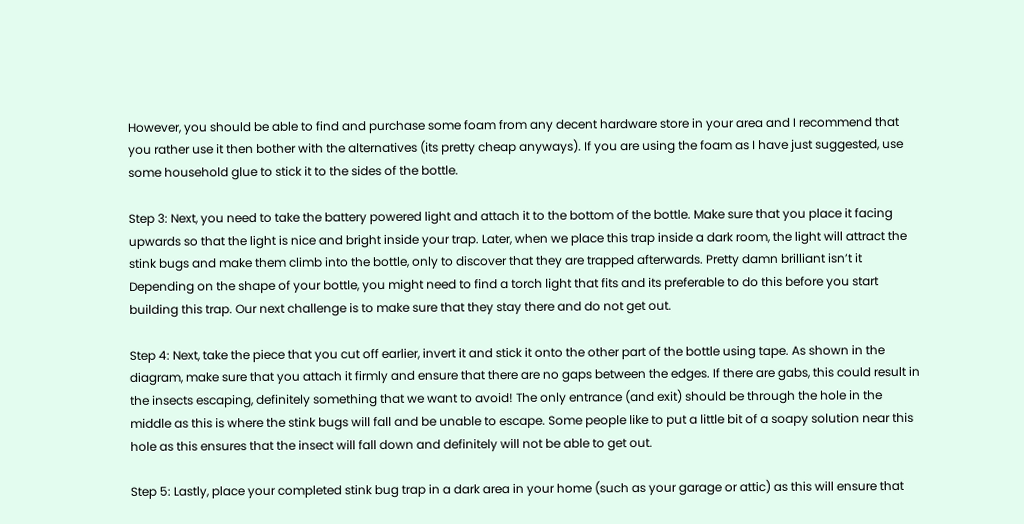However, you should be able to find and purchase some foam from any decent hardware store in your area and I recommend that you rather use it then bother with the alternatives (its pretty cheap anyways). If you are using the foam as I have just suggested, use some household glue to stick it to the sides of the bottle.

Step 3: Next, you need to take the battery powered light and attach it to the bottom of the bottle. Make sure that you place it facing upwards so that the light is nice and bright inside your trap. Later, when we place this trap inside a dark room, the light will attract the stink bugs and make them climb into the bottle, only to discover that they are trapped afterwards. Pretty damn brilliant isn’t it Depending on the shape of your bottle, you might need to find a torch light that fits and its preferable to do this before you start building this trap. Our next challenge is to make sure that they stay there and do not get out.

Step 4: Next, take the piece that you cut off earlier, invert it and stick it onto the other part of the bottle using tape. As shown in the diagram, make sure that you attach it firmly and ensure that there are no gaps between the edges. If there are gabs, this could result in the insects escaping, definitely something that we want to avoid! The only entrance (and exit) should be through the hole in the middle as this is where the stink bugs will fall and be unable to escape. Some people like to put a little bit of a soapy solution near this hole as this ensures that the insect will fall down and definitely will not be able to get out.

Step 5: Lastly, place your completed stink bug trap in a dark area in your home (such as your garage or attic) as this will ensure that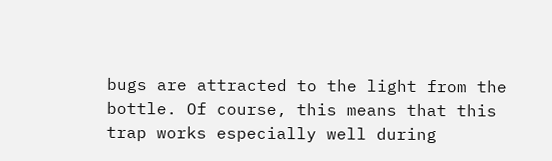bugs are attracted to the light from the bottle. Of course, this means that this trap works especially well during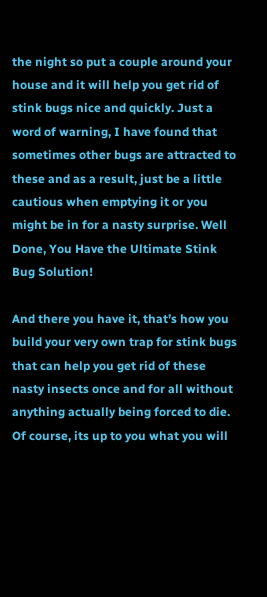the night so put a couple around your house and it will help you get rid of stink bugs nice and quickly. Just a word of warning, I have found that sometimes other bugs are attracted to these and as a result, just be a little cautious when emptying it or you might be in for a nasty surprise. Well Done, You Have the Ultimate Stink Bug Solution!

And there you have it, that’s how you build your very own trap for stink bugs that can help you get rid of these nasty insects once and for all without anything actually being forced to die. Of course, its up to you what you will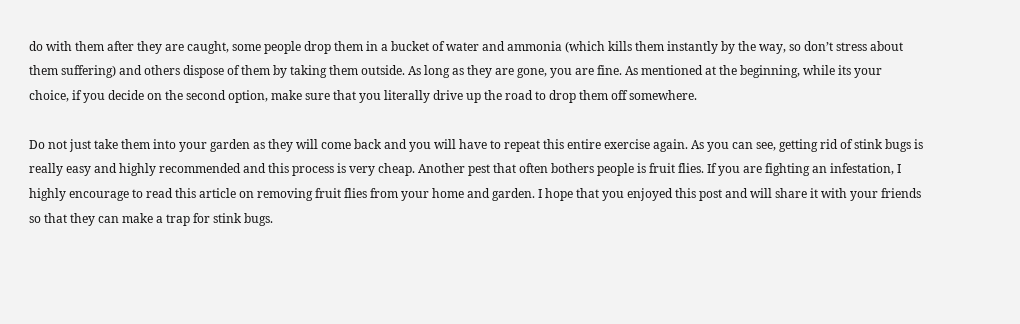do with them after they are caught, some people drop them in a bucket of water and ammonia (which kills them instantly by the way, so don’t stress about them suffering) and others dispose of them by taking them outside. As long as they are gone, you are fine. As mentioned at the beginning, while its your choice, if you decide on the second option, make sure that you literally drive up the road to drop them off somewhere.

Do not just take them into your garden as they will come back and you will have to repeat this entire exercise again. As you can see, getting rid of stink bugs is really easy and highly recommended and this process is very cheap. Another pest that often bothers people is fruit flies. If you are fighting an infestation, I highly encourage to read this article on removing fruit flies from your home and garden. I hope that you enjoyed this post and will share it with your friends so that they can make a trap for stink bugs.